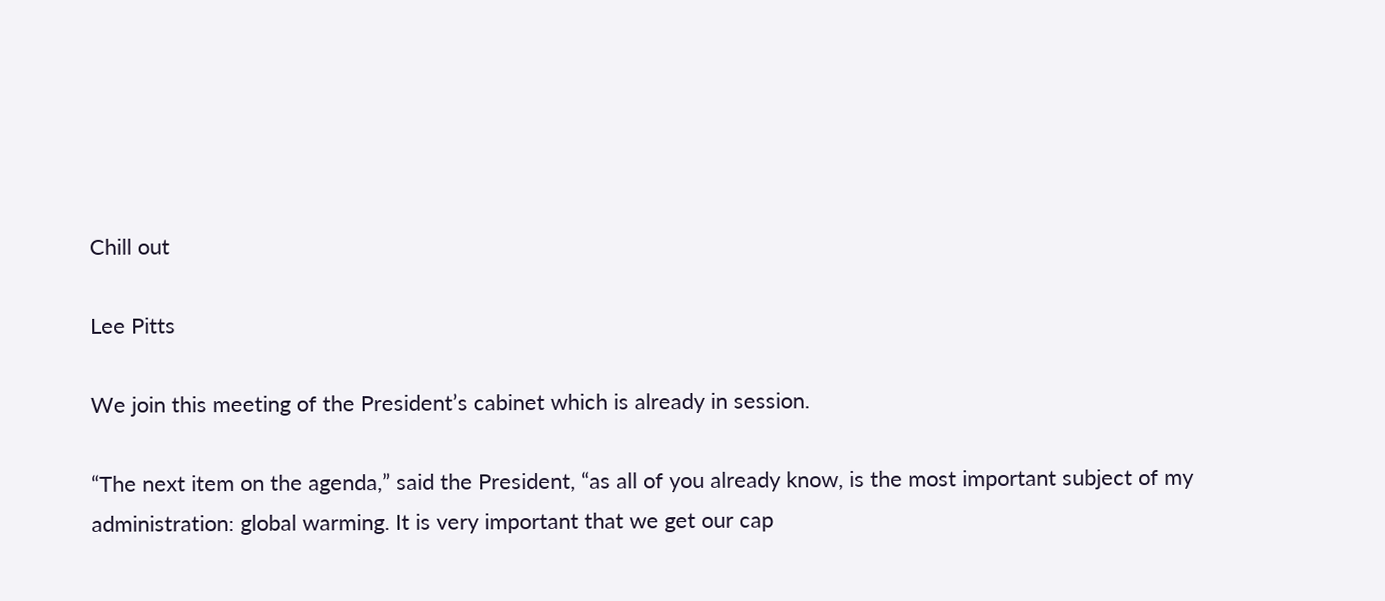Chill out

Lee Pitts

We join this meeting of the President’s cabinet which is already in session.

“The next item on the agenda,” said the President, “as all of you already know, is the most important subject of my administration: global warming. It is very important that we get our cap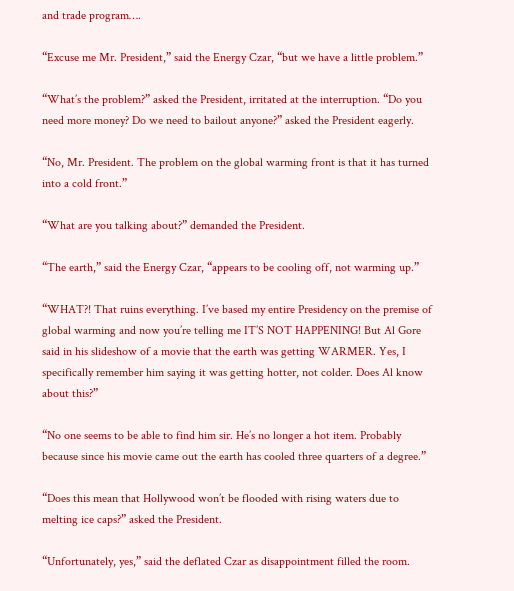and trade program….

“Excuse me Mr. President,” said the Energy Czar, “but we have a little problem.”

“What’s the problem?” asked the President, irritated at the interruption. “Do you need more money? Do we need to bailout anyone?” asked the President eagerly.

“No, Mr. President. The problem on the global warming front is that it has turned into a cold front.”

“What are you talking about?” demanded the President.

“The earth,” said the Energy Czar, “appears to be cooling off, not warming up.”

“WHAT?! That ruins everything. I’ve based my entire Presidency on the premise of global warming and now you’re telling me IT’S NOT HAPPENING! But Al Gore said in his slideshow of a movie that the earth was getting WARMER. Yes, I specifically remember him saying it was getting hotter, not colder. Does Al know about this?”

“No one seems to be able to find him sir. He’s no longer a hot item. Probably because since his movie came out the earth has cooled three quarters of a degree.”

“Does this mean that Hollywood won’t be flooded with rising waters due to melting ice caps?” asked the President.

“Unfortunately, yes,” said the deflated Czar as disappointment filled the room.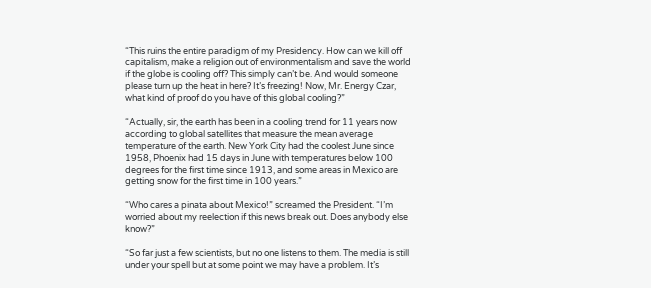“This ruins the entire paradigm of my Presidency. How can we kill off capitalism, make a religion out of environmentalism and save the world if the globe is cooling off? This simply can’t be. And would someone please turn up the heat in here? It’s freezing! Now, Mr. Energy Czar, what kind of proof do you have of this global cooling?”

“Actually, sir, the earth has been in a cooling trend for 11 years now according to global satellites that measure the mean average temperature of the earth. New York City had the coolest June since 1958, Phoenix had 15 days in June with temperatures below 100 degrees for the first time since 1913, and some areas in Mexico are getting snow for the first time in 100 years.”

“Who cares a pinata about Mexico!” screamed the President. “I’m worried about my reelection if this news break out. Does anybody else know?”

“So far just a few scientists, but no one listens to them. The media is still under your spell but at some point we may have a problem. It’s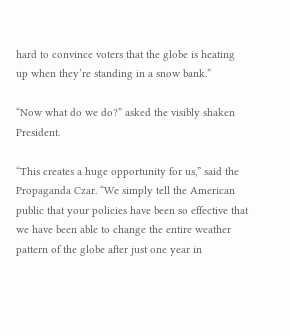hard to convince voters that the globe is heating up when they’re standing in a snow bank.”

“Now what do we do?” asked the visibly shaken President.

“This creates a huge opportunity for us,” said the Propaganda Czar. “We simply tell the American public that your policies have been so effective that we have been able to change the entire weather pattern of the globe after just one year in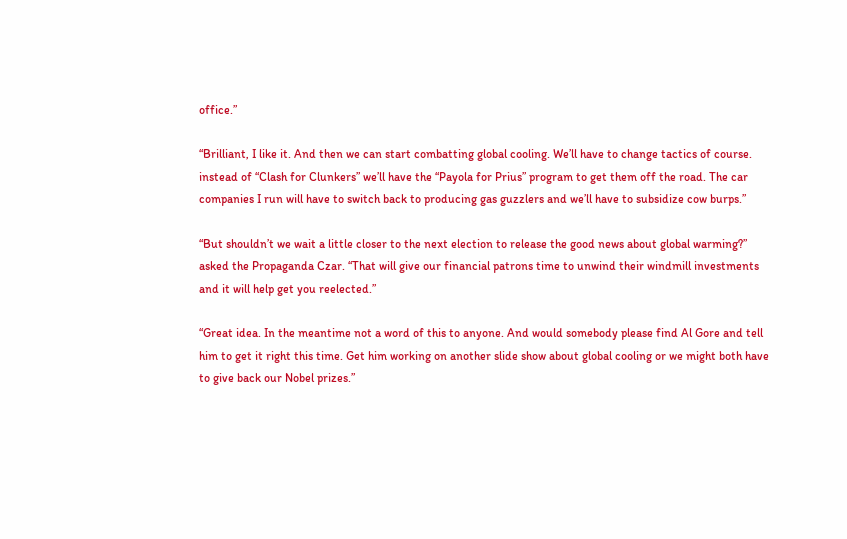office.”

“Brilliant, I like it. And then we can start combatting global cooling. We’ll have to change tactics of course. instead of “Clash for Clunkers” we’ll have the “Payola for Prius” program to get them off the road. The car companies I run will have to switch back to producing gas guzzlers and we’ll have to subsidize cow burps.”

“But shouldn’t we wait a little closer to the next election to release the good news about global warming?” asked the Propaganda Czar. “That will give our financial patrons time to unwind their windmill investments and it will help get you reelected.”

“Great idea. In the meantime not a word of this to anyone. And would somebody please find Al Gore and tell him to get it right this time. Get him working on another slide show about global cooling or we might both have to give back our Nobel prizes.”